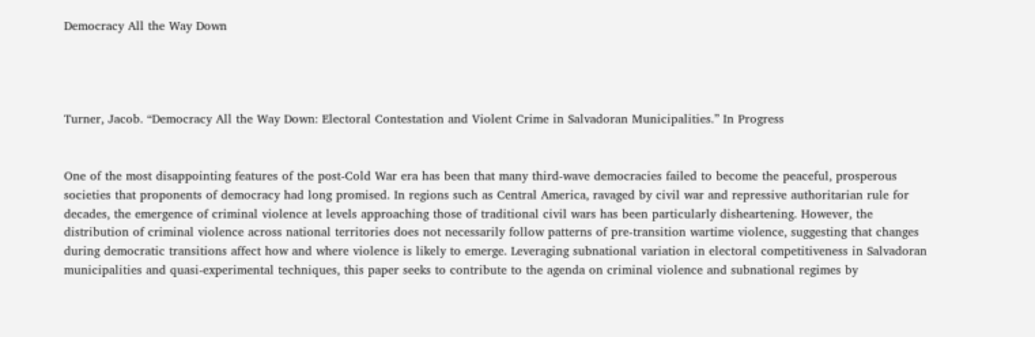Democracy All the Way Down




Turner, Jacob. “Democracy All the Way Down: Electoral Contestation and Violent Crime in Salvadoran Municipalities.” In Progress


One of the most disappointing features of the post-Cold War era has been that many third-wave democracies failed to become the peaceful, prosperous societies that proponents of democracy had long promised. In regions such as Central America, ravaged by civil war and repressive authoritarian rule for decades, the emergence of criminal violence at levels approaching those of traditional civil wars has been particularly disheartening. However, the distribution of criminal violence across national territories does not necessarily follow patterns of pre-transition wartime violence, suggesting that changes during democratic transitions affect how and where violence is likely to emerge. Leveraging subnational variation in electoral competitiveness in Salvadoran municipalities and quasi-experimental techniques, this paper seeks to contribute to the agenda on criminal violence and subnational regimes by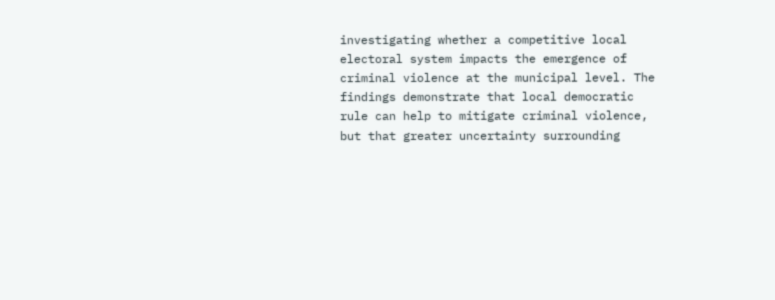investigating whether a competitive local electoral system impacts the emergence of criminal violence at the municipal level. The findings demonstrate that local democratic rule can help to mitigate criminal violence, but that greater uncertainty surrounding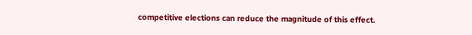competitive elections can reduce the magnitude of this effect.